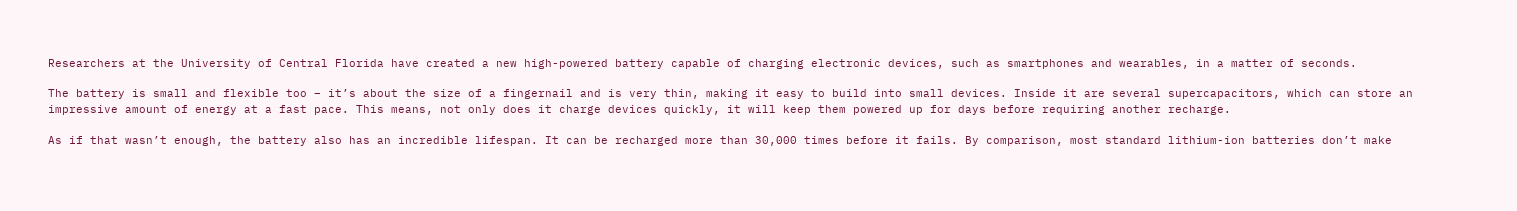Researchers at the University of Central Florida have created a new high-powered battery capable of charging electronic devices, such as smartphones and wearables, in a matter of seconds.

The battery is small and flexible too – it’s about the size of a fingernail and is very thin, making it easy to build into small devices. Inside it are several supercapacitors, which can store an impressive amount of energy at a fast pace. This means, not only does it charge devices quickly, it will keep them powered up for days before requiring another recharge.

As if that wasn’t enough, the battery also has an incredible lifespan. It can be recharged more than 30,000 times before it fails. By comparison, most standard lithium-ion batteries don’t make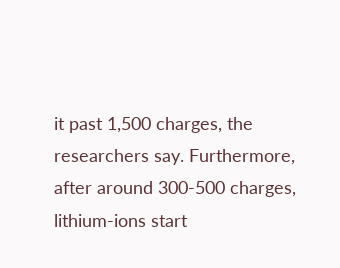it past 1,500 charges, the researchers say. Furthermore, after around 300-500 charges, lithium-ions start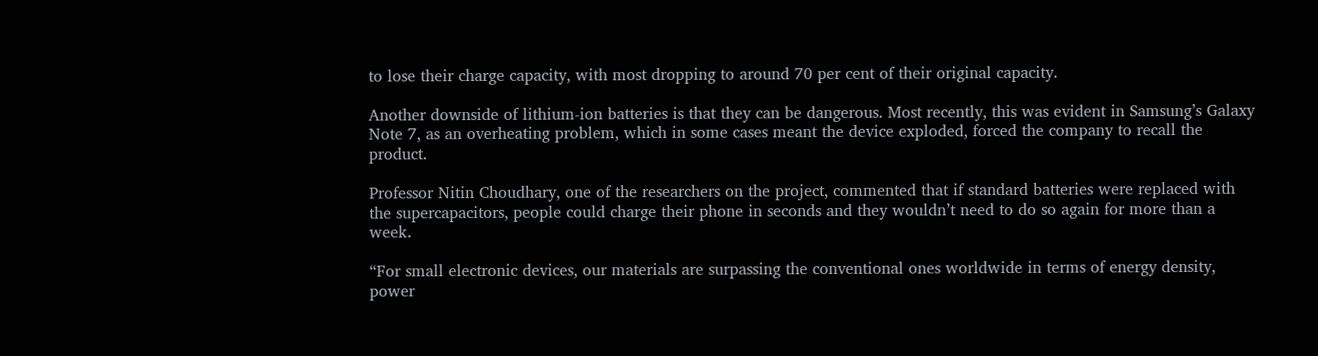to lose their charge capacity, with most dropping to around 70 per cent of their original capacity.

Another downside of lithium-ion batteries is that they can be dangerous. Most recently, this was evident in Samsung’s Galaxy Note 7, as an overheating problem, which in some cases meant the device exploded, forced the company to recall the product.

Professor Nitin Choudhary, one of the researchers on the project, commented that if standard batteries were replaced with the supercapacitors, people could charge their phone in seconds and they wouldn’t need to do so again for more than a week.

“For small electronic devices, our materials are surpassing the conventional ones worldwide in terms of energy density, power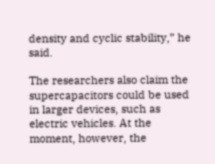density and cyclic stability,” he said.

The researchers also claim the supercapacitors could be used in larger devices, such as electric vehicles. At the moment, however, the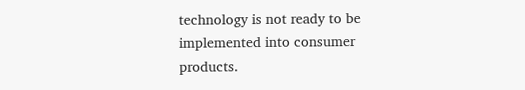technology is not ready to be implemented into consumer products.